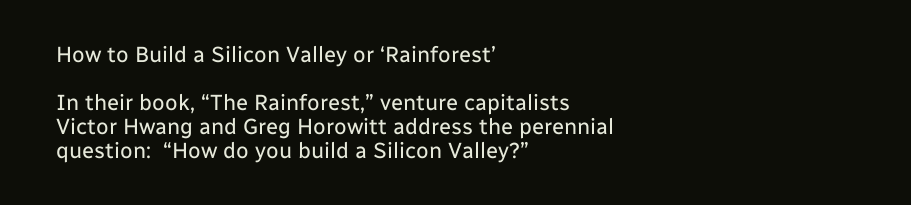How to Build a Silicon Valley or ‘Rainforest’

In their book, “The Rainforest,” venture capitalists Victor Hwang and Greg Horowitt address the perennial question:  “How do you build a Silicon Valley?”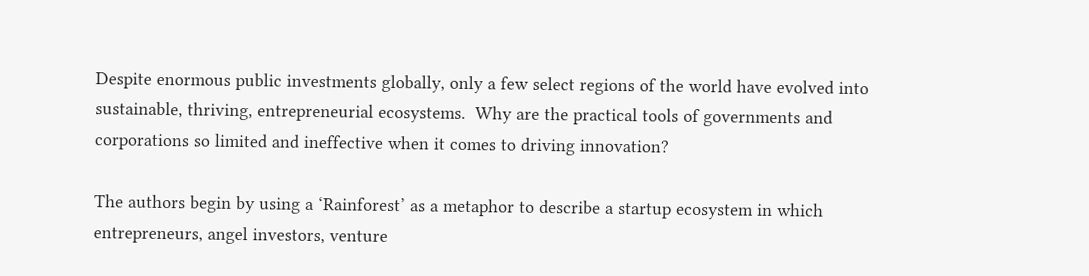Despite enormous public investments globally, only a few select regions of the world have evolved into sustainable, thriving, entrepreneurial ecosystems.  Why are the practical tools of governments and corporations so limited and ineffective when it comes to driving innovation?

The authors begin by using a ‘Rainforest’ as a metaphor to describe a startup ecosystem in which entrepreneurs, angel investors, venture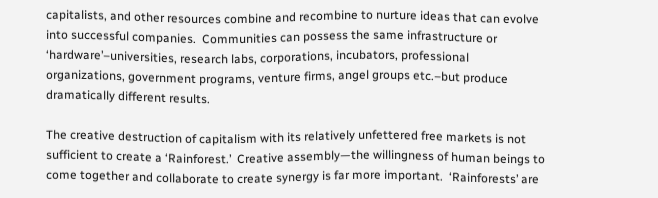capitalists, and other resources combine and recombine to nurture ideas that can evolve into successful companies.  Communities can possess the same infrastructure or ‘hardware’–universities, research labs, corporations, incubators, professional organizations, government programs, venture firms, angel groups etc.–but produce dramatically different results.

The creative destruction of capitalism with its relatively unfettered free markets is not sufficient to create a ‘Rainforest.’  Creative assembly—the willingness of human beings to come together and collaborate to create synergy is far more important.  ‘Rainforests’ are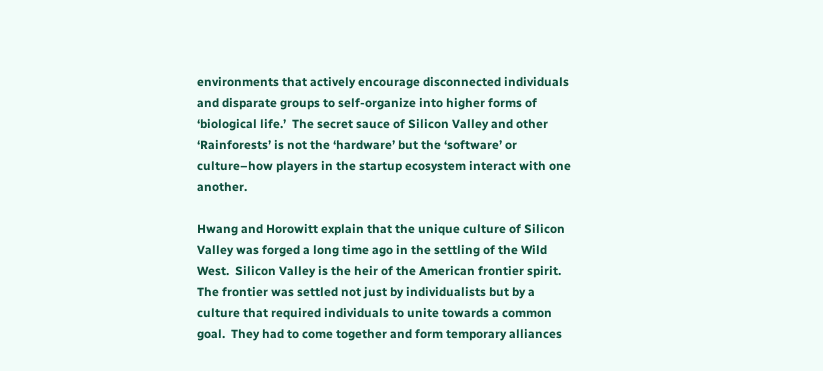environments that actively encourage disconnected individuals and disparate groups to self-organize into higher forms of ‘biological life.’  The secret sauce of Silicon Valley and other ‘Rainforests’ is not the ‘hardware’ but the ‘software’ or culture–how players in the startup ecosystem interact with one another.

Hwang and Horowitt explain that the unique culture of Silicon Valley was forged a long time ago in the settling of the Wild West.  Silicon Valley is the heir of the American frontier spirit.  The frontier was settled not just by individualists but by a culture that required individuals to unite towards a common goal.  They had to come together and form temporary alliances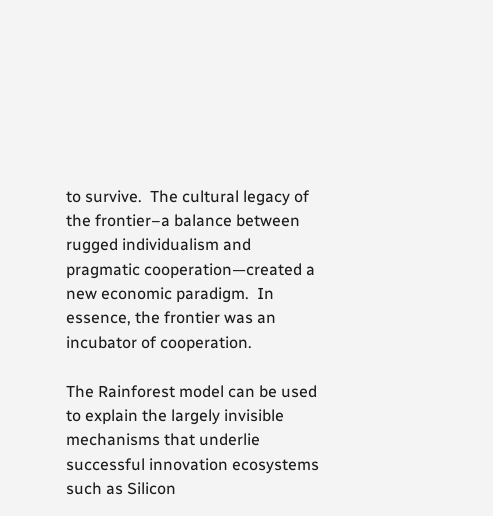to survive.  The cultural legacy of the frontier–a balance between rugged individualism and pragmatic cooperation—created a new economic paradigm.  In essence, the frontier was an incubator of cooperation.

The Rainforest model can be used to explain the largely invisible mechanisms that underlie successful innovation ecosystems such as Silicon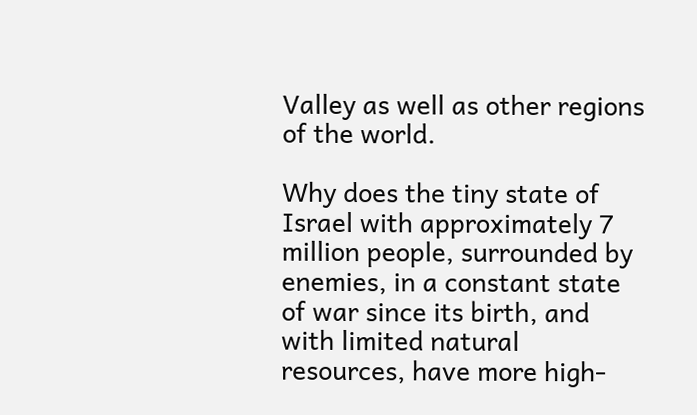Valley as well as other regions of the world.

Why does the tiny state of Israel with approximately 7 million people, surrounded by enemies, in a constant state of war since its birth, and with limited natural resources, have more high-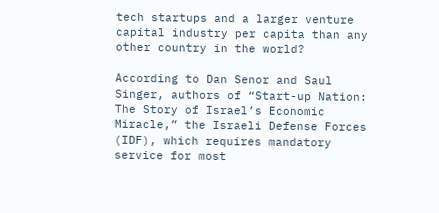tech startups and a larger venture capital industry per capita than any other country in the world?

According to Dan Senor and Saul Singer, authors of “Start-up Nation:  The Story of Israel’s Economic Miracle,” the Israeli Defense Forces (IDF), which requires mandatory service for most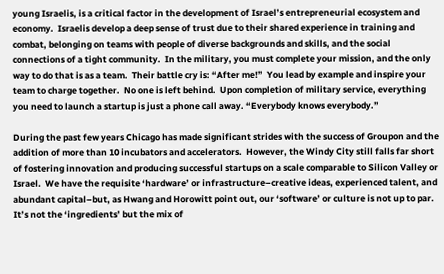young Israelis, is a critical factor in the development of Israel’s entrepreneurial ecosystem and economy.  Israelis develop a deep sense of trust due to their shared experience in training and combat, belonging on teams with people of diverse backgrounds and skills, and the social connections of a tight community.  In the military, you must complete your mission, and the only way to do that is as a team.  Their battle cry is: “After me!”  You lead by example and inspire your team to charge together.  No one is left behind.  Upon completion of military service, everything you need to launch a startup is just a phone call away. “Everybody knows everybody.”

During the past few years Chicago has made significant strides with the success of Groupon and the addition of more than 10 incubators and accelerators.  However, the Windy City still falls far short of fostering innovation and producing successful startups on a scale comparable to Silicon Valley or Israel.  We have the requisite ‘hardware’ or infrastructure–creative ideas, experienced talent, and abundant capital–but, as Hwang and Horowitt point out, our ‘software’ or culture is not up to par.  It’s not the ‘ingredients’ but the mix of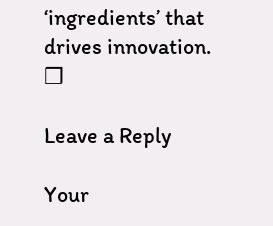‘ingredients’ that drives innovation. ❒

Leave a Reply

Your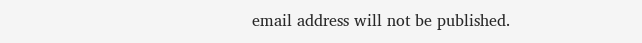email address will not be published.